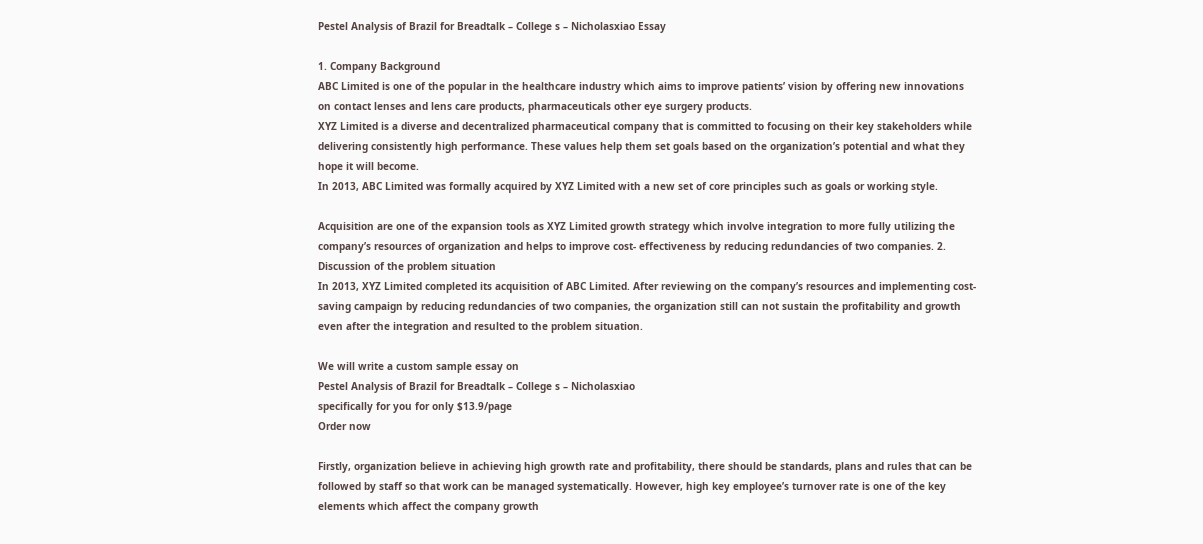Pestel Analysis of Brazil for Breadtalk – College s – Nicholasxiao Essay

1. Company Background
ABC Limited is one of the popular in the healthcare industry which aims to improve patients’ vision by offering new innovations on contact lenses and lens care products, pharmaceuticals other eye surgery products.
XYZ Limited is a diverse and decentralized pharmaceutical company that is committed to focusing on their key stakeholders while delivering consistently high performance. These values help them set goals based on the organization’s potential and what they hope it will become.
In 2013, ABC Limited was formally acquired by XYZ Limited with a new set of core principles such as goals or working style.

Acquisition are one of the expansion tools as XYZ Limited growth strategy which involve integration to more fully utilizing the company’s resources of organization and helps to improve cost- effectiveness by reducing redundancies of two companies. 2. Discussion of the problem situation
In 2013, XYZ Limited completed its acquisition of ABC Limited. After reviewing on the company’s resources and implementing cost- saving campaign by reducing redundancies of two companies, the organization still can not sustain the profitability and growth even after the integration and resulted to the problem situation.

We will write a custom sample essay on
Pestel Analysis of Brazil for Breadtalk – College s – Nicholasxiao
specifically for you for only $13.9/page
Order now

Firstly, organization believe in achieving high growth rate and profitability, there should be standards, plans and rules that can be followed by staff so that work can be managed systematically. However, high key employee’s turnover rate is one of the key elements which affect the company growth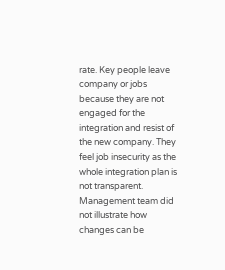rate. Key people leave company or jobs because they are not engaged for the integration and resist of the new company. They feel job insecurity as the whole integration plan is not transparent. Management team did not illustrate how changes can be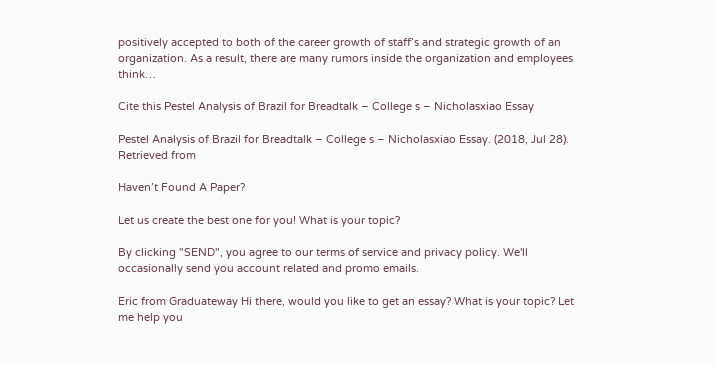positively accepted to both of the career growth of staff’s and strategic growth of an organization. As a result, there are many rumors inside the organization and employees think…

Cite this Pestel Analysis of Brazil for Breadtalk – College s – Nicholasxiao Essay

Pestel Analysis of Brazil for Breadtalk – College s – Nicholasxiao Essay. (2018, Jul 28). Retrieved from

Haven’t Found A Paper?

Let us create the best one for you! What is your topic?

By clicking "SEND", you agree to our terms of service and privacy policy. We'll occasionally send you account related and promo emails.

Eric from Graduateway Hi there, would you like to get an essay? What is your topic? Let me help you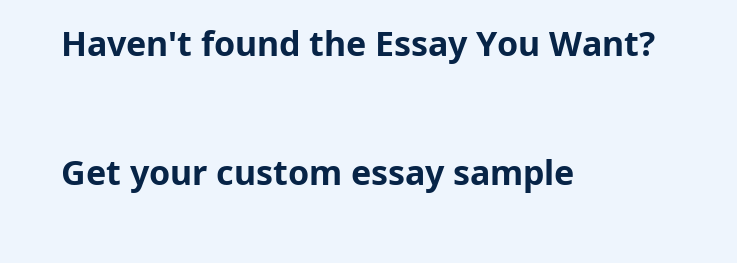Haven't found the Essay You Want?

Get your custom essay sample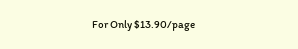For Only $13.90/page